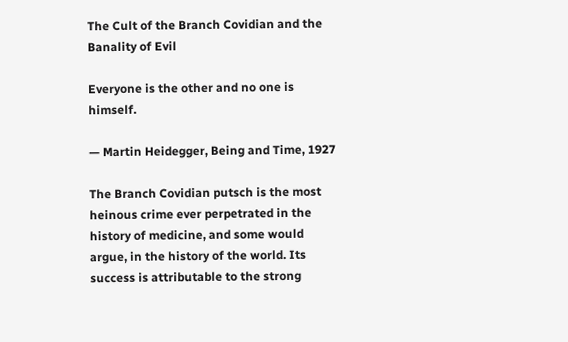The Cult of the Branch Covidian and the Banality of Evil

Everyone is the other and no one is himself.

— Martin Heidegger, Being and Time, 1927

The Branch Covidian putsch is the most heinous crime ever perpetrated in the history of medicine, and some would argue, in the history of the world. Its success is attributable to the strong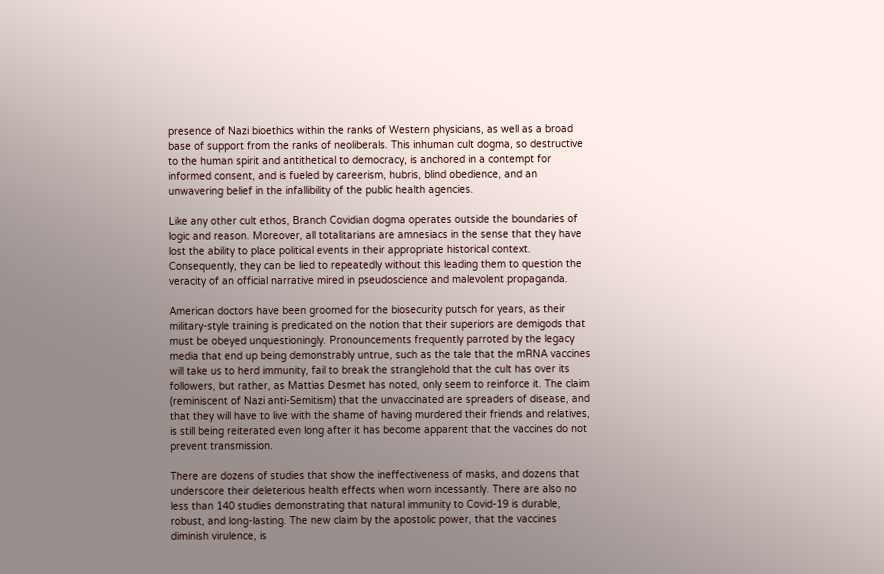presence of Nazi bioethics within the ranks of Western physicians, as well as a broad base of support from the ranks of neoliberals. This inhuman cult dogma, so destructive to the human spirit and antithetical to democracy, is anchored in a contempt for informed consent, and is fueled by careerism, hubris, blind obedience, and an unwavering belief in the infallibility of the public health agencies.

Like any other cult ethos, Branch Covidian dogma operates outside the boundaries of logic and reason. Moreover, all totalitarians are amnesiacs in the sense that they have lost the ability to place political events in their appropriate historical context. Consequently, they can be lied to repeatedly without this leading them to question the veracity of an official narrative mired in pseudoscience and malevolent propaganda.

American doctors have been groomed for the biosecurity putsch for years, as their military-style training is predicated on the notion that their superiors are demigods that must be obeyed unquestioningly. Pronouncements frequently parroted by the legacy media that end up being demonstrably untrue, such as the tale that the mRNA vaccines will take us to herd immunity, fail to break the stranglehold that the cult has over its followers, but rather, as Mattias Desmet has noted, only seem to reinforce it. The claim (reminiscent of Nazi anti-Semitism) that the unvaccinated are spreaders of disease, and that they will have to live with the shame of having murdered their friends and relatives, is still being reiterated even long after it has become apparent that the vaccines do not prevent transmission.

There are dozens of studies that show the ineffectiveness of masks, and dozens that underscore their deleterious health effects when worn incessantly. There are also no less than 140 studies demonstrating that natural immunity to Covid-19 is durable, robust, and long-lasting. The new claim by the apostolic power, that the vaccines diminish virulence, is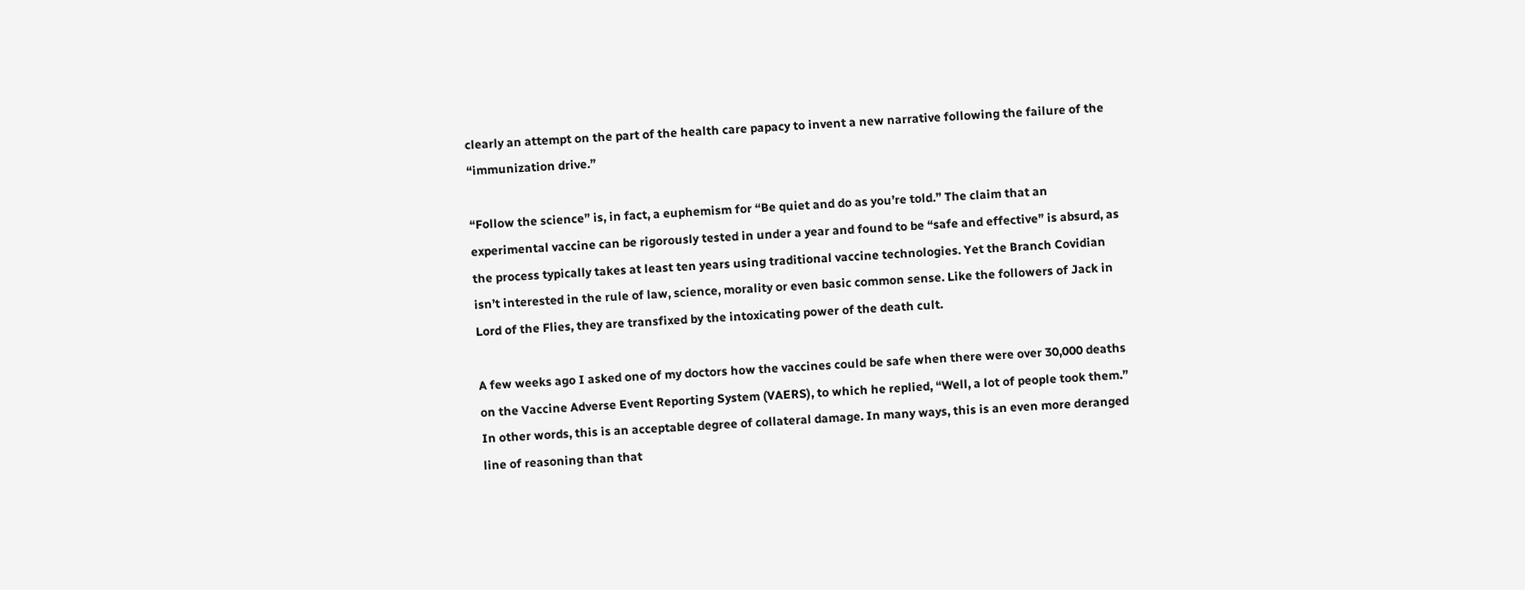clearly an attempt on the part of the health care papacy to invent a new narrative following the failure of the “immunization drive.”

“Follow the science” is, in fact, a euphemism for “Be quiet and do as you’re told.” The claim that an experimental vaccine can be rigorously tested in under a year and found to be “safe and effective” is absurd, as the process typically takes at least ten years using traditional vaccine technologies. Yet the Branch Covidian isn’t interested in the rule of law, science, morality or even basic common sense. Like the followers of Jack in Lord of the Flies, they are transfixed by the intoxicating power of the death cult.

A few weeks ago I asked one of my doctors how the vaccines could be safe when there were over 30,000 deaths on the Vaccine Adverse Event Reporting System (VAERS), to which he replied, “Well, a lot of people took them.” In other words, this is an acceptable degree of collateral damage. In many ways, this is an even more deranged line of reasoning than that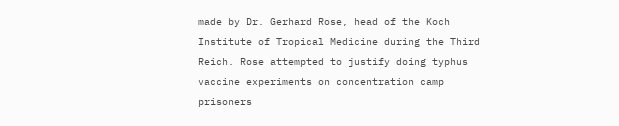made by Dr. Gerhard Rose, head of the Koch Institute of Tropical Medicine during the Third Reich. Rose attempted to justify doing typhus vaccine experiments on concentration camp prisoners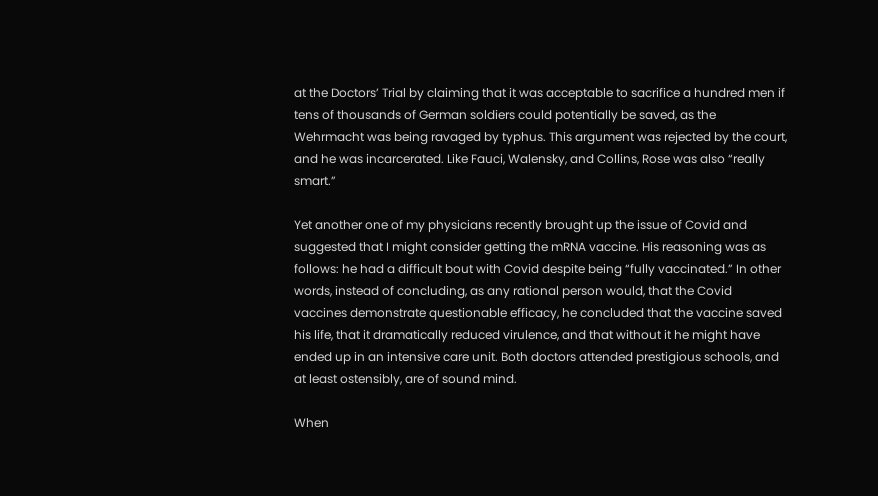at the Doctors’ Trial by claiming that it was acceptable to sacrifice a hundred men if tens of thousands of German soldiers could potentially be saved, as the Wehrmacht was being ravaged by typhus. This argument was rejected by the court, and he was incarcerated. Like Fauci, Walensky, and Collins, Rose was also “really smart.”

Yet another one of my physicians recently brought up the issue of Covid and suggested that I might consider getting the mRNA vaccine. His reasoning was as follows: he had a difficult bout with Covid despite being “fully vaccinated.” In other words, instead of concluding, as any rational person would, that the Covid vaccines demonstrate questionable efficacy, he concluded that the vaccine saved his life, that it dramatically reduced virulence, and that without it he might have ended up in an intensive care unit. Both doctors attended prestigious schools, and at least ostensibly, are of sound mind.

When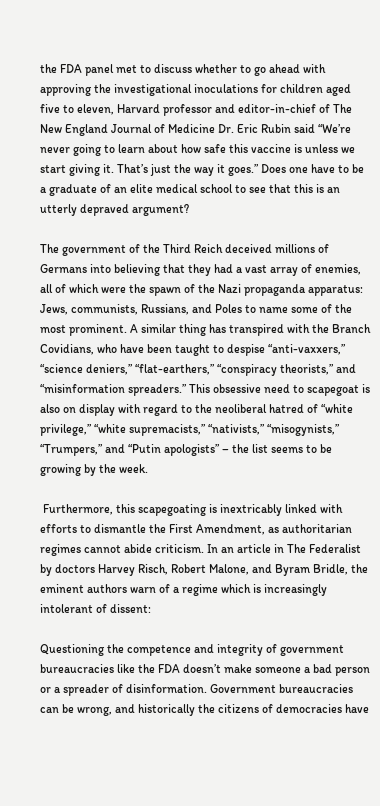the FDA panel met to discuss whether to go ahead with approving the investigational inoculations for children aged five to eleven, Harvard professor and editor-in-chief of The New England Journal of Medicine Dr. Eric Rubin said “We’re never going to learn about how safe this vaccine is unless we start giving it. That’s just the way it goes.” Does one have to be a graduate of an elite medical school to see that this is an utterly depraved argument?

The government of the Third Reich deceived millions of Germans into believing that they had a vast array of enemies, all of which were the spawn of the Nazi propaganda apparatus: Jews, communists, Russians, and Poles to name some of the most prominent. A similar thing has transpired with the Branch Covidians, who have been taught to despise “anti-vaxxers,” “science deniers,” “flat-earthers,” “conspiracy theorists,” and “misinformation spreaders.” This obsessive need to scapegoat is also on display with regard to the neoliberal hatred of “white privilege,” “white supremacists,” “nativists,” “misogynists,” “Trumpers,” and “Putin apologists” – the list seems to be growing by the week.

 Furthermore, this scapegoating is inextricably linked with efforts to dismantle the First Amendment, as authoritarian regimes cannot abide criticism. In an article in The Federalist by doctors Harvey Risch, Robert Malone, and Byram Bridle, the eminent authors warn of a regime which is increasingly intolerant of dissent:

Questioning the competence and integrity of government bureaucracies like the FDA doesn’t make someone a bad person or a spreader of disinformation. Government bureaucracies can be wrong, and historically the citizens of democracies have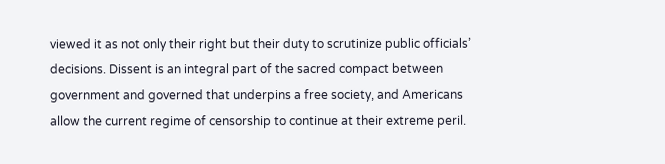viewed it as not only their right but their duty to scrutinize public officials’ decisions. Dissent is an integral part of the sacred compact between government and governed that underpins a free society, and Americans allow the current regime of censorship to continue at their extreme peril.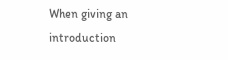When giving an introduction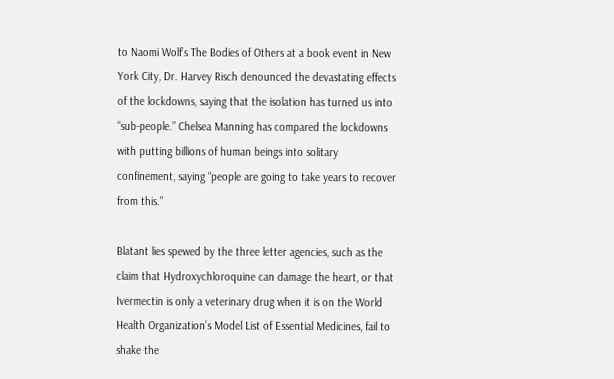to Naomi Wolf’s The Bodies of Others at a book event in New York City, Dr. Harvey Risch denounced the devastating effects of the lockdowns, saying that the isolation has turned us into “sub-people.” Chelsea Manning has compared the lockdowns with putting billions of human beings into solitary confinement, saying “people are going to take years to recover from this.”

Blatant lies spewed by the three letter agencies, such as the claim that Hydroxychloroquine can damage the heart, or that Ivermectin is only a veterinary drug when it is on the World Health Organization’s Model List of Essential Medicines, fail to shake the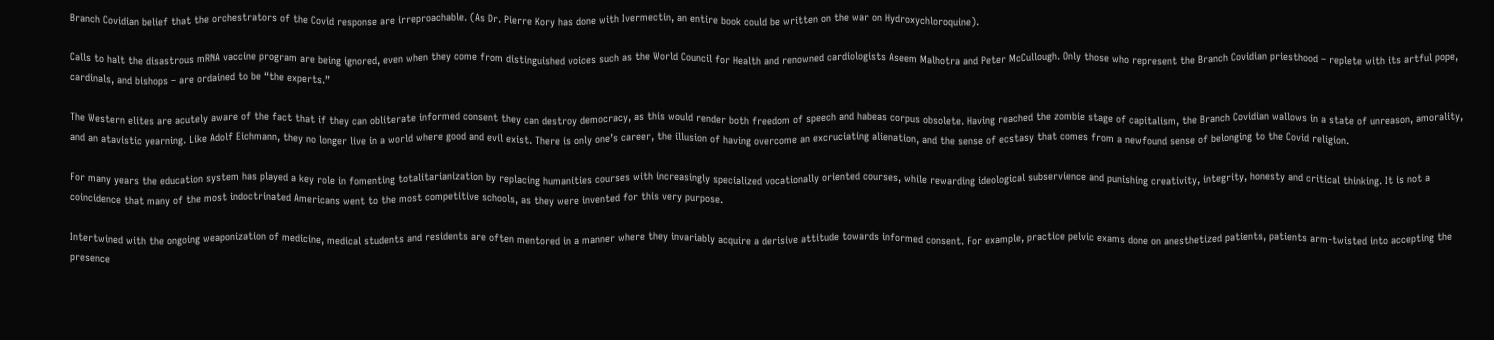Branch Covidian belief that the orchestrators of the Covid response are irreproachable. (As Dr. Pierre Kory has done with Ivermectin, an entire book could be written on the war on Hydroxychloroquine).

Calls to halt the disastrous mRNA vaccine program are being ignored, even when they come from distinguished voices such as the World Council for Health and renowned cardiologists Aseem Malhotra and Peter McCullough. Only those who represent the Branch Covidian priesthood – replete with its artful pope, cardinals, and bishops – are ordained to be “the experts.”

The Western elites are acutely aware of the fact that if they can obliterate informed consent they can destroy democracy, as this would render both freedom of speech and habeas corpus obsolete. Having reached the zombie stage of capitalism, the Branch Covidian wallows in a state of unreason, amorality, and an atavistic yearning. Like Adolf Eichmann, they no longer live in a world where good and evil exist. There is only one’s career, the illusion of having overcome an excruciating alienation, and the sense of ecstasy that comes from a newfound sense of belonging to the Covid religion.

For many years the education system has played a key role in fomenting totalitarianization by replacing humanities courses with increasingly specialized vocationally oriented courses, while rewarding ideological subservience and punishing creativity, integrity, honesty and critical thinking. It is not a coincidence that many of the most indoctrinated Americans went to the most competitive schools, as they were invented for this very purpose.

Intertwined with the ongoing weaponization of medicine, medical students and residents are often mentored in a manner where they invariably acquire a derisive attitude towards informed consent. For example, practice pelvic exams done on anesthetized patients, patients arm-twisted into accepting the presence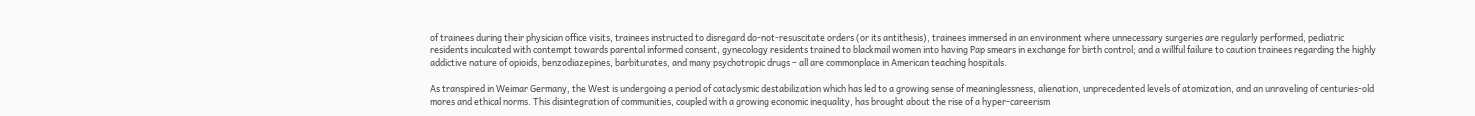of trainees during their physician office visits, trainees instructed to disregard do-not-resuscitate orders (or its antithesis), trainees immersed in an environment where unnecessary surgeries are regularly performed, pediatric residents inculcated with contempt towards parental informed consent, gynecology residents trained to blackmail women into having Pap smears in exchange for birth control; and a willful failure to caution trainees regarding the highly addictive nature of opioids, benzodiazepines, barbiturates, and many psychotropic drugs – all are commonplace in American teaching hospitals.

As transpired in Weimar Germany, the West is undergoing a period of cataclysmic destabilization which has led to a growing sense of meaninglessness, alienation, unprecedented levels of atomization, and an unraveling of centuries-old mores and ethical norms. This disintegration of communities, coupled with a growing economic inequality, has brought about the rise of a hyper-careerism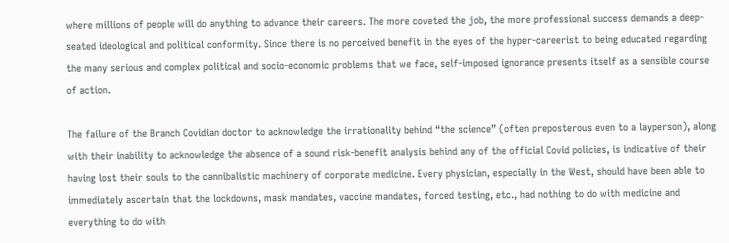where millions of people will do anything to advance their careers. The more coveted the job, the more professional success demands a deep-seated ideological and political conformity. Since there is no perceived benefit in the eyes of the hyper-careerist to being educated regarding the many serious and complex political and socio-economic problems that we face, self-imposed ignorance presents itself as a sensible course of action.

The failure of the Branch Covidian doctor to acknowledge the irrationality behind “the science” (often preposterous even to a layperson), along with their inability to acknowledge the absence of a sound risk-benefit analysis behind any of the official Covid policies, is indicative of their having lost their souls to the cannibalistic machinery of corporate medicine. Every physician, especially in the West, should have been able to immediately ascertain that the lockdowns, mask mandates, vaccine mandates, forced testing, etc., had nothing to do with medicine and everything to do with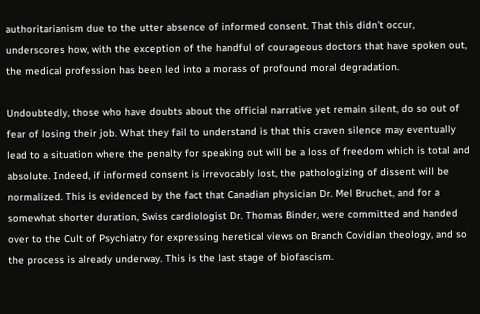authoritarianism due to the utter absence of informed consent. That this didn’t occur, underscores how, with the exception of the handful of courageous doctors that have spoken out, the medical profession has been led into a morass of profound moral degradation.

Undoubtedly, those who have doubts about the official narrative yet remain silent, do so out of fear of losing their job. What they fail to understand is that this craven silence may eventually lead to a situation where the penalty for speaking out will be a loss of freedom which is total and absolute. Indeed, if informed consent is irrevocably lost, the pathologizing of dissent will be normalized. This is evidenced by the fact that Canadian physician Dr. Mel Bruchet, and for a somewhat shorter duration, Swiss cardiologist Dr. Thomas Binder, were committed and handed over to the Cult of Psychiatry for expressing heretical views on Branch Covidian theology, and so the process is already underway. This is the last stage of biofascism.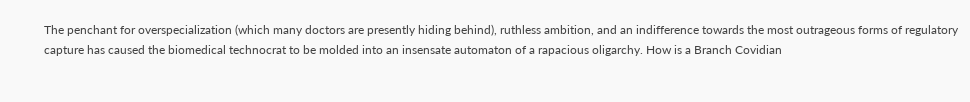The penchant for overspecialization (which many doctors are presently hiding behind), ruthless ambition, and an indifference towards the most outrageous forms of regulatory capture has caused the biomedical technocrat to be molded into an insensate automaton of a rapacious oligarchy. How is a Branch Covidian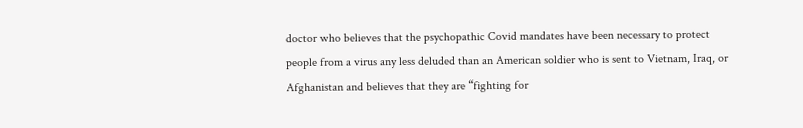doctor who believes that the psychopathic Covid mandates have been necessary to protect people from a virus any less deluded than an American soldier who is sent to Vietnam, Iraq, or Afghanistan and believes that they are “fighting for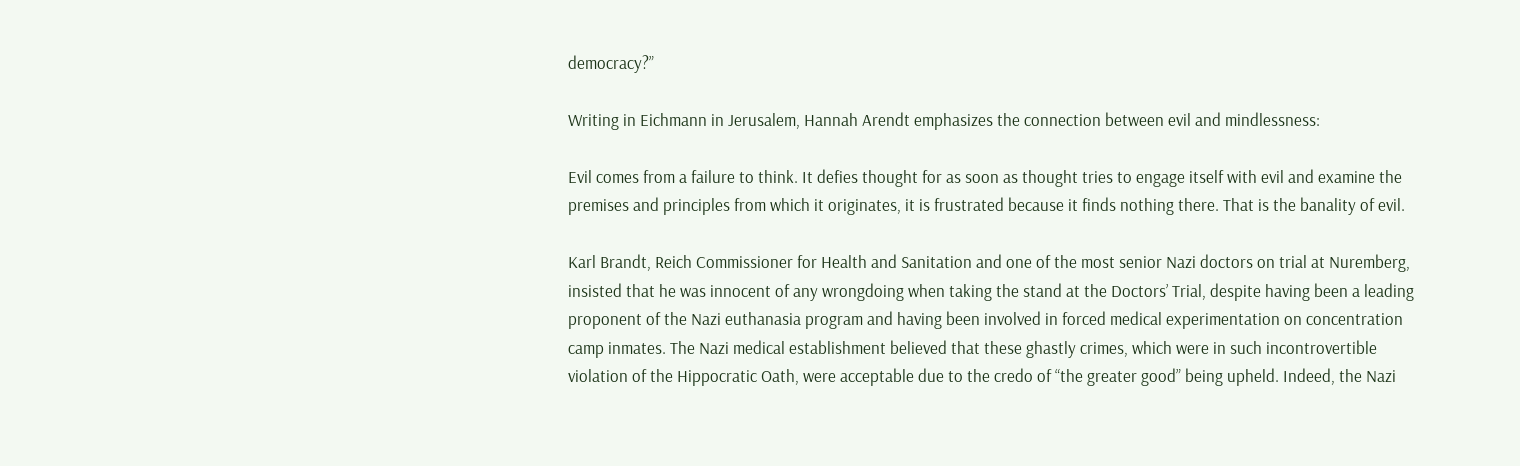democracy?”

Writing in Eichmann in Jerusalem, Hannah Arendt emphasizes the connection between evil and mindlessness:

Evil comes from a failure to think. It defies thought for as soon as thought tries to engage itself with evil and examine the premises and principles from which it originates, it is frustrated because it finds nothing there. That is the banality of evil.

Karl Brandt, Reich Commissioner for Health and Sanitation and one of the most senior Nazi doctors on trial at Nuremberg, insisted that he was innocent of any wrongdoing when taking the stand at the Doctors’ Trial, despite having been a leading proponent of the Nazi euthanasia program and having been involved in forced medical experimentation on concentration camp inmates. The Nazi medical establishment believed that these ghastly crimes, which were in such incontrovertible violation of the Hippocratic Oath, were acceptable due to the credo of “the greater good” being upheld. Indeed, the Nazi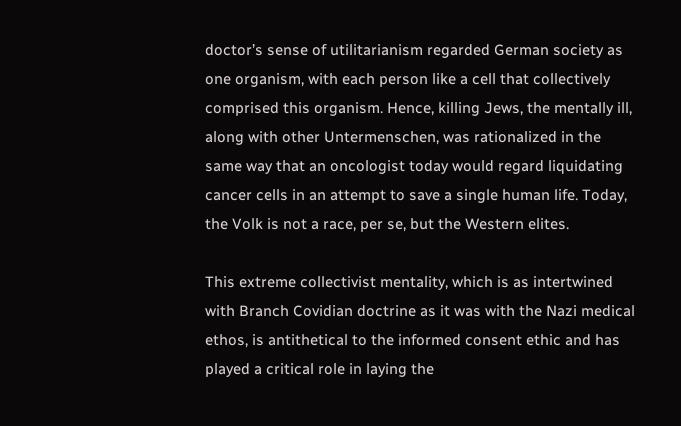doctor’s sense of utilitarianism regarded German society as one organism, with each person like a cell that collectively comprised this organism. Hence, killing Jews, the mentally ill, along with other Untermenschen, was rationalized in the same way that an oncologist today would regard liquidating cancer cells in an attempt to save a single human life. Today, the Volk is not a race, per se, but the Western elites.

This extreme collectivist mentality, which is as intertwined with Branch Covidian doctrine as it was with the Nazi medical ethos, is antithetical to the informed consent ethic and has played a critical role in laying the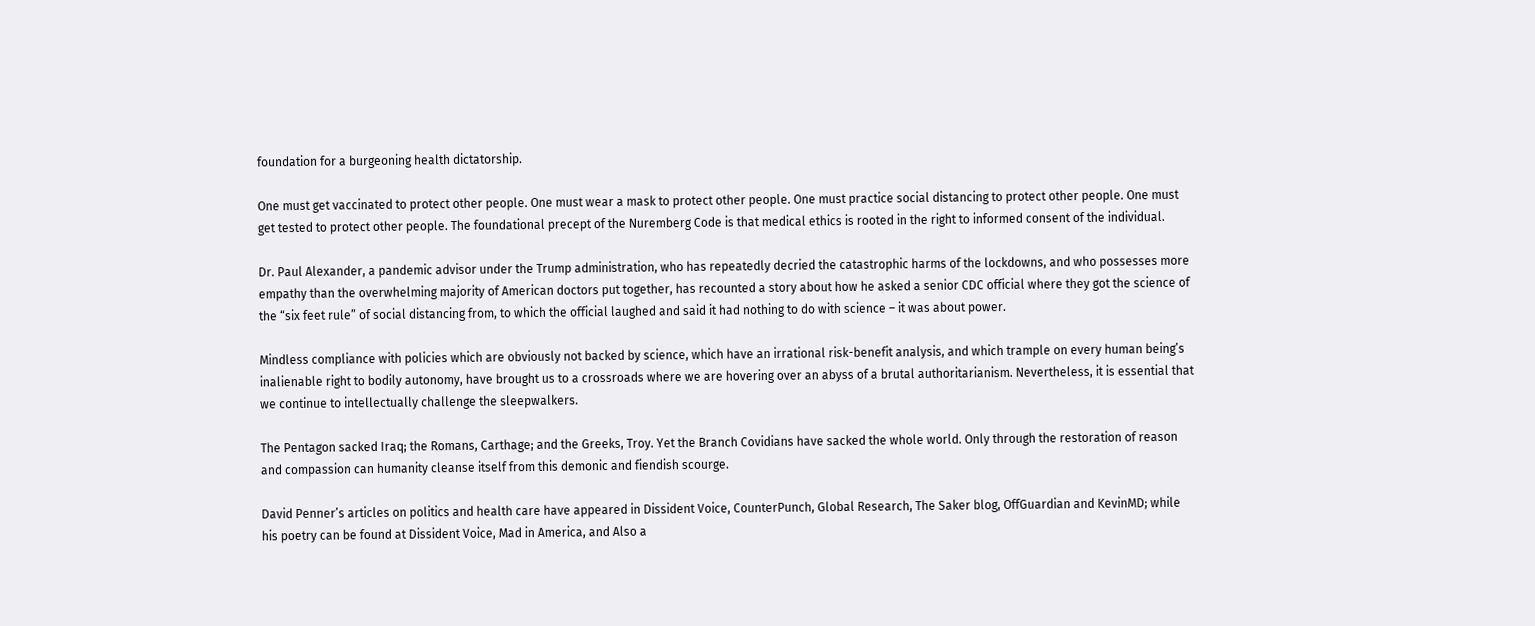foundation for a burgeoning health dictatorship.

One must get vaccinated to protect other people. One must wear a mask to protect other people. One must practice social distancing to protect other people. One must get tested to protect other people. The foundational precept of the Nuremberg Code is that medical ethics is rooted in the right to informed consent of the individual.

Dr. Paul Alexander, a pandemic advisor under the Trump administration, who has repeatedly decried the catastrophic harms of the lockdowns, and who possesses more empathy than the overwhelming majority of American doctors put together, has recounted a story about how he asked a senior CDC official where they got the science of the “six feet rule” of social distancing from, to which the official laughed and said it had nothing to do with science – it was about power.

Mindless compliance with policies which are obviously not backed by science, which have an irrational risk-benefit analysis, and which trample on every human being’s inalienable right to bodily autonomy, have brought us to a crossroads where we are hovering over an abyss of a brutal authoritarianism. Nevertheless, it is essential that we continue to intellectually challenge the sleepwalkers.

The Pentagon sacked Iraq; the Romans, Carthage; and the Greeks, Troy. Yet the Branch Covidians have sacked the whole world. Only through the restoration of reason and compassion can humanity cleanse itself from this demonic and fiendish scourge.

David Penner’s articles on politics and health care have appeared in Dissident Voice, CounterPunch, Global Research, The Saker blog, OffGuardian and KevinMD; while his poetry can be found at Dissident Voice, Mad in America, and Also a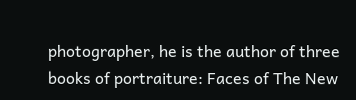photographer, he is the author of three books of portraiture: Faces of The New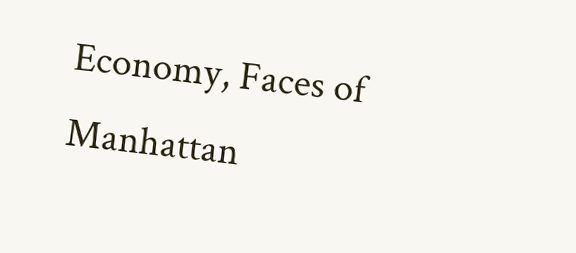Economy, Faces of Manhattan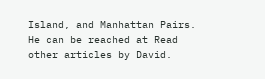Island, and Manhattan Pairs. He can be reached at Read other articles by David.